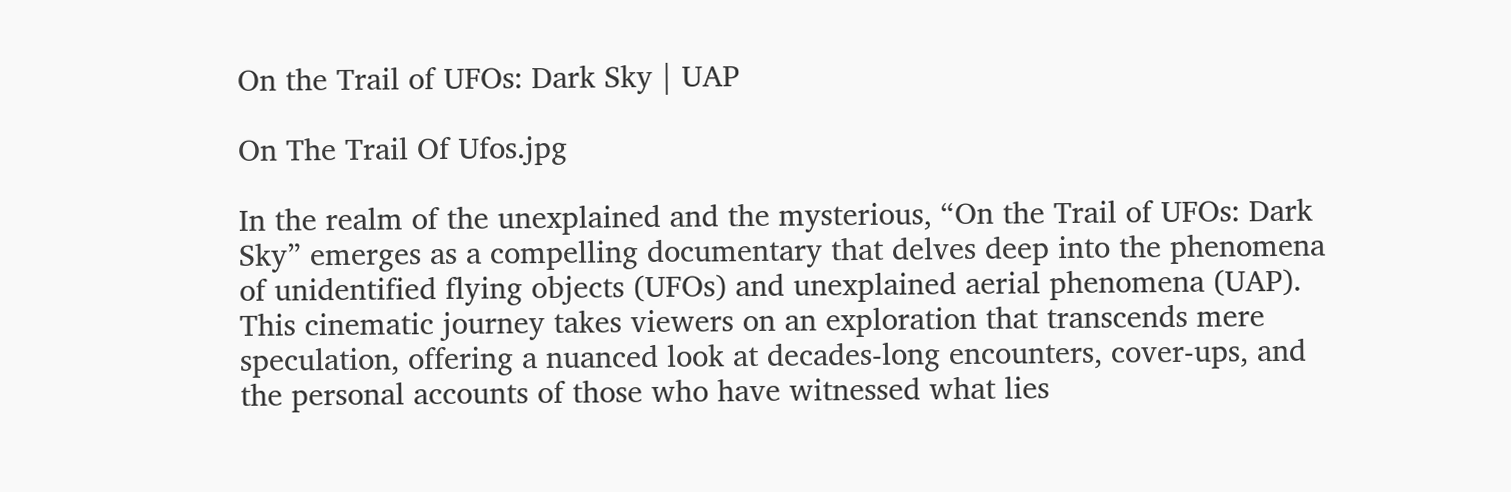On the Trail of UFOs: Dark Sky | UAP

On The Trail Of Ufos.jpg

In the realm of the unexplained and the mysterious, “On the Trail of UFOs: Dark Sky” emerges as a compelling documentary that delves deep into the phenomena of unidentified flying objects (UFOs) and unexplained aerial phenomena (UAP). This cinematic journey takes viewers on an exploration that transcends mere speculation, offering a nuanced look at decades-long encounters, cover-ups, and the personal accounts of those who have witnessed what lies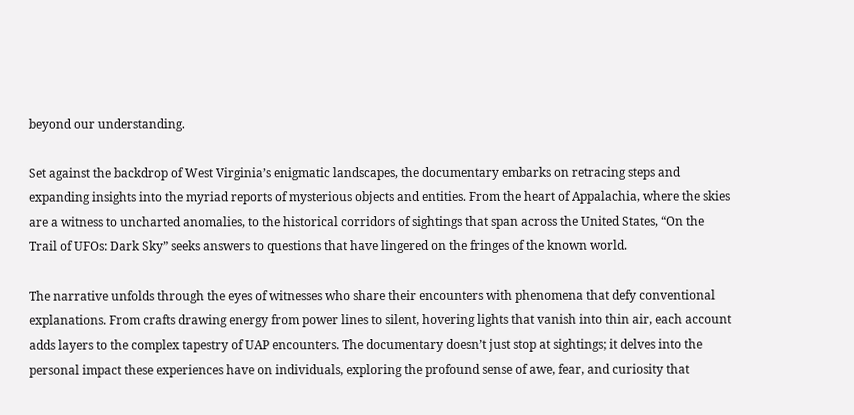beyond our understanding.

Set against the backdrop of West Virginia’s enigmatic landscapes, the documentary embarks on retracing steps and expanding insights into the myriad reports of mysterious objects and entities. From the heart of Appalachia, where the skies are a witness to uncharted anomalies, to the historical corridors of sightings that span across the United States, “On the Trail of UFOs: Dark Sky” seeks answers to questions that have lingered on the fringes of the known world.

The narrative unfolds through the eyes of witnesses who share their encounters with phenomena that defy conventional explanations. From crafts drawing energy from power lines to silent, hovering lights that vanish into thin air, each account adds layers to the complex tapestry of UAP encounters. The documentary doesn’t just stop at sightings; it delves into the personal impact these experiences have on individuals, exploring the profound sense of awe, fear, and curiosity that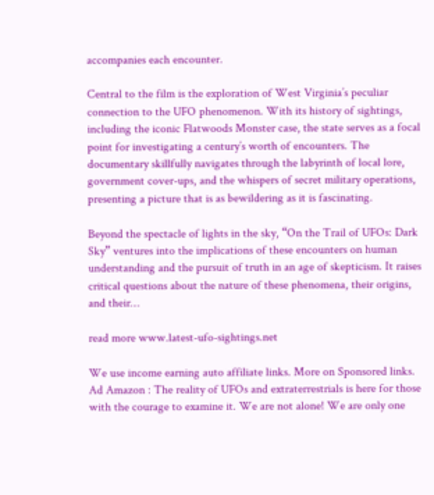accompanies each encounter.

Central to the film is the exploration of West Virginia’s peculiar connection to the UFO phenomenon. With its history of sightings, including the iconic Flatwoods Monster case, the state serves as a focal point for investigating a century’s worth of encounters. The documentary skillfully navigates through the labyrinth of local lore, government cover-ups, and the whispers of secret military operations, presenting a picture that is as bewildering as it is fascinating.

Beyond the spectacle of lights in the sky, “On the Trail of UFOs: Dark Sky” ventures into the implications of these encounters on human understanding and the pursuit of truth in an age of skepticism. It raises critical questions about the nature of these phenomena, their origins, and their…

read more www.latest-ufo-sightings.net

We use income earning auto affiliate links. More on Sponsored links.
Ad Amazon : The reality of UFOs and extraterrestrials is here for those with the courage to examine it. We are not alone! We are only one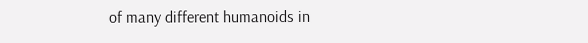of many different humanoids in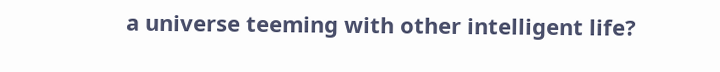a universe teeming with other intelligent life?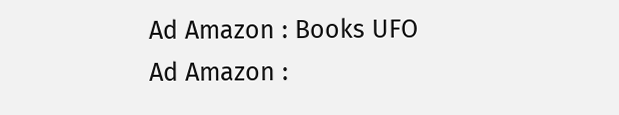Ad Amazon : Books UFO
Ad Amazon :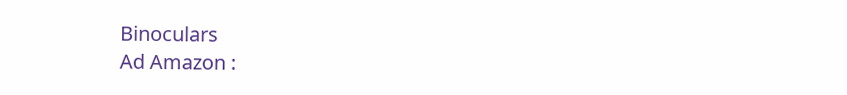Binoculars
Ad Amazon :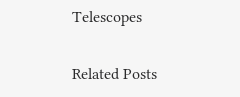Telescopes

Related Posts